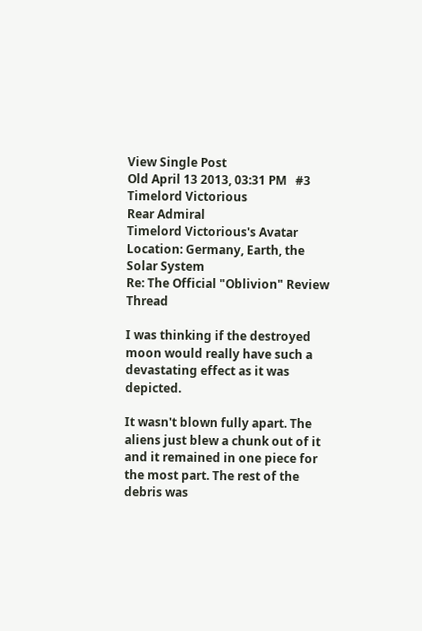View Single Post
Old April 13 2013, 03:31 PM   #3
Timelord Victorious
Rear Admiral
Timelord Victorious's Avatar
Location: Germany, Earth, the Solar System
Re: The Official "Oblivion" Review Thread

I was thinking if the destroyed moon would really have such a devastating effect as it was depicted.

It wasn't blown fully apart. The aliens just blew a chunk out of it and it remained in one piece for the most part. The rest of the debris was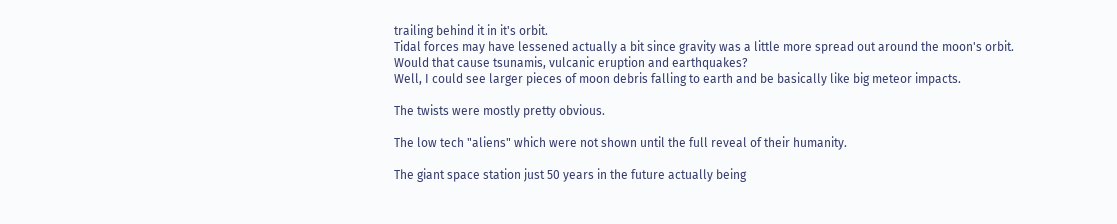trailing behind it in it's orbit.
Tidal forces may have lessened actually a bit since gravity was a little more spread out around the moon's orbit.
Would that cause tsunamis, vulcanic eruption and earthquakes?
Well, I could see larger pieces of moon debris falling to earth and be basically like big meteor impacts.

The twists were mostly pretty obvious.

The low tech "aliens" which were not shown until the full reveal of their humanity.

The giant space station just 50 years in the future actually being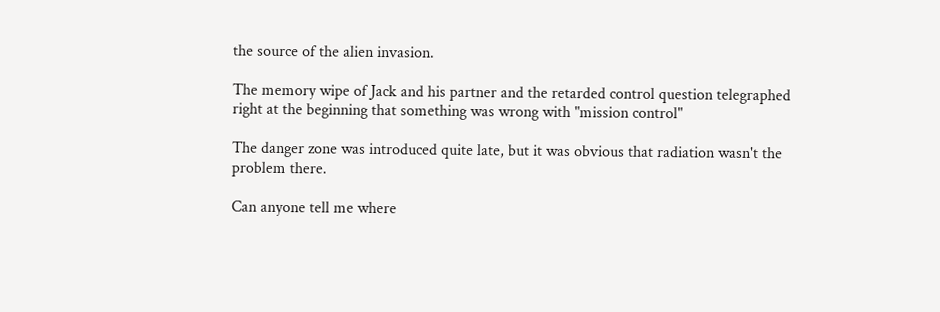the source of the alien invasion.

The memory wipe of Jack and his partner and the retarded control question telegraphed right at the beginning that something was wrong with "mission control"

The danger zone was introduced quite late, but it was obvious that radiation wasn't the problem there.

Can anyone tell me where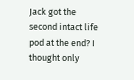Jack got the second intact life pod at the end? I thought only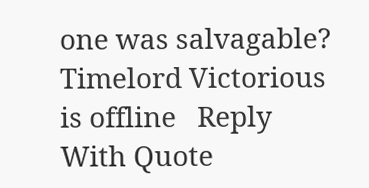one was salvagable?
Timelord Victorious is offline   Reply With Quote